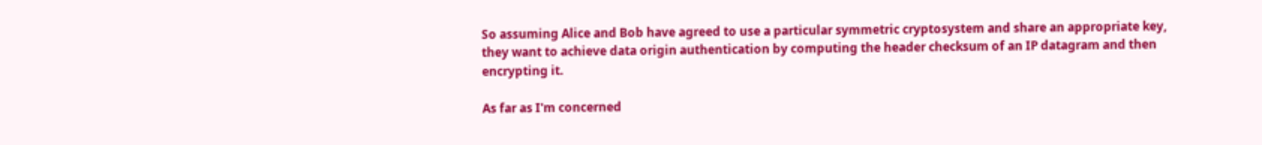So assuming Alice and Bob have agreed to use a particular symmetric cryptosystem and share an appropriate key, they want to achieve data origin authentication by computing the header checksum of an IP datagram and then encrypting it.

As far as I'm concerned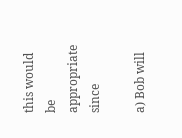this would be appropriate since

a) Bob will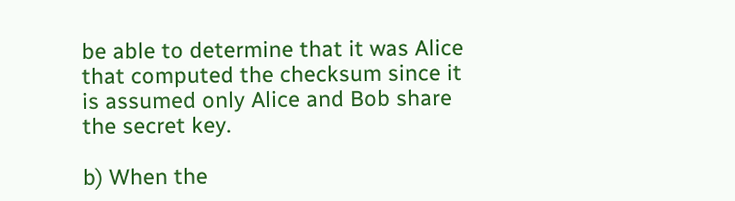be able to determine that it was Alice that computed the checksum since it is assumed only Alice and Bob share the secret key.

b) When the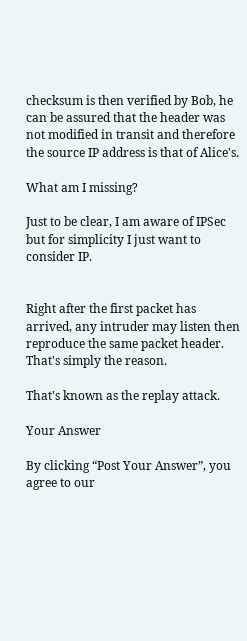checksum is then verified by Bob, he can be assured that the header was not modified in transit and therefore the source IP address is that of Alice's.

What am I missing?

Just to be clear, I am aware of IPSec but for simplicity I just want to consider IP.


Right after the first packet has arrived, any intruder may listen then reproduce the same packet header. That's simply the reason.

That's known as the replay attack.

Your Answer

By clicking “Post Your Answer”, you agree to our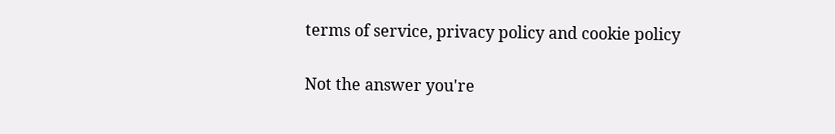terms of service, privacy policy and cookie policy

Not the answer you're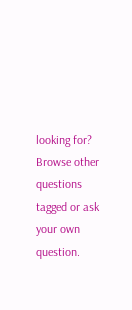looking for? Browse other questions tagged or ask your own question.